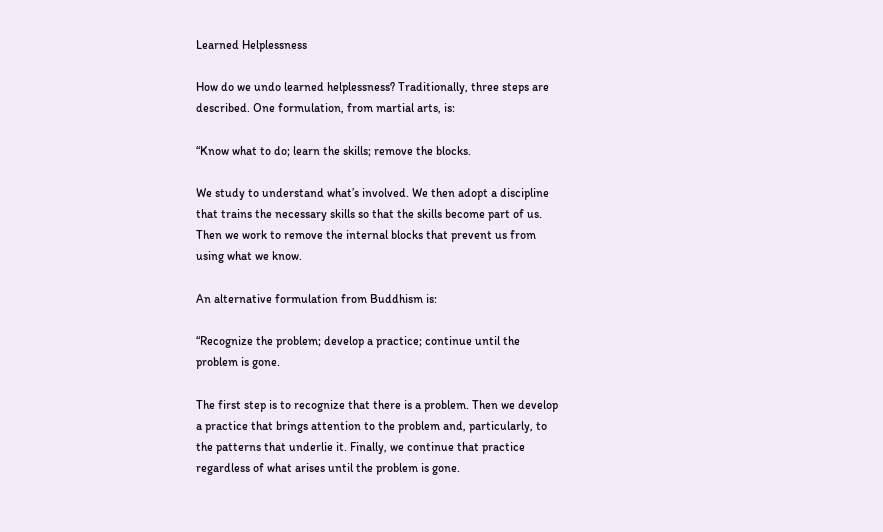Learned Helplessness

How do we undo learned helplessness? Traditionally, three steps are described. One formulation, from martial arts, is:

“Know what to do; learn the skills; remove the blocks.

We study to understand what’s involved. We then adopt a discipline that trains the necessary skills so that the skills become part of us. Then we work to remove the internal blocks that prevent us from using what we know.

An alternative formulation from Buddhism is:

“Recognize the problem; develop a practice; continue until the problem is gone.

The first step is to recognize that there is a problem. Then we develop a practice that brings attention to the problem and, particularly, to the patterns that underlie it. Finally, we continue that practice regardless of what arises until the problem is gone.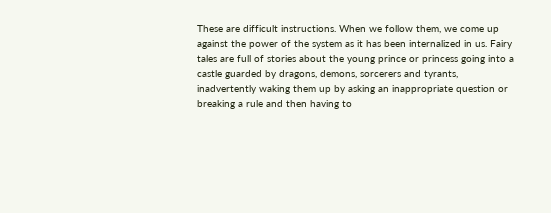These are difficult instructions. When we follow them, we come up against the power of the system as it has been internalized in us. Fairy tales are full of stories about the young prince or princess going into a castle guarded by dragons, demons, sorcerers and tyrants, inadvertently waking them up by asking an inappropriate question or breaking a rule and then having to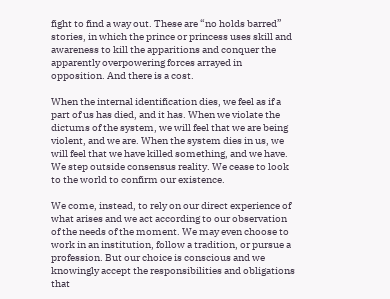fight to find a way out. These are “no holds barred” stories, in which the prince or princess uses skill and awareness to kill the apparitions and conquer the apparently overpowering forces arrayed in opposition. And there is a cost.

When the internal identification dies, we feel as if a part of us has died, and it has. When we violate the dictums of the system, we will feel that we are being violent, and we are. When the system dies in us, we will feel that we have killed something, and we have. We step outside consensus reality. We cease to look to the world to confirm our existence.

We come, instead, to rely on our direct experience of what arises and we act according to our observation of the needs of the moment. We may even choose to work in an institution, follow a tradition, or pursue a profession. But our choice is conscious and we knowingly accept the responsibilities and obligations that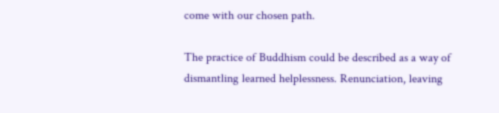come with our chosen path.

The practice of Buddhism could be described as a way of dismantling learned helplessness. Renunciation, leaving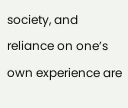society, and reliance on one’s own experience are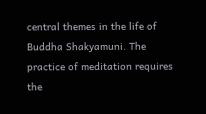central themes in the life of Buddha Shakyamuni. The practice of meditation requires the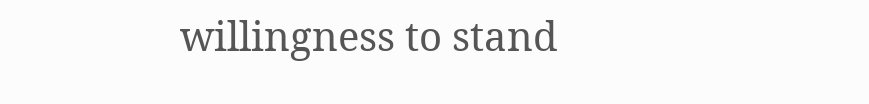willingness to stand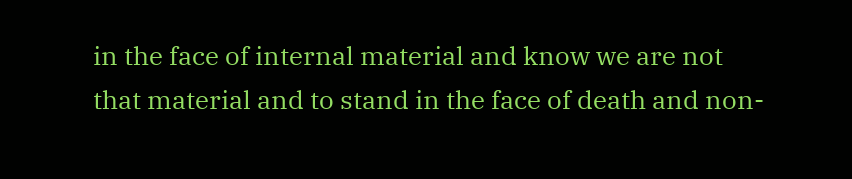in the face of internal material and know we are not that material and to stand in the face of death and non-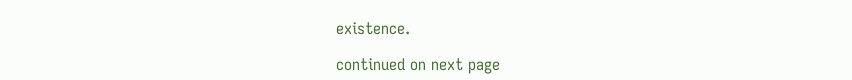existence.

continued on next page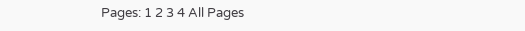Pages: 1 2 3 4 All Pages